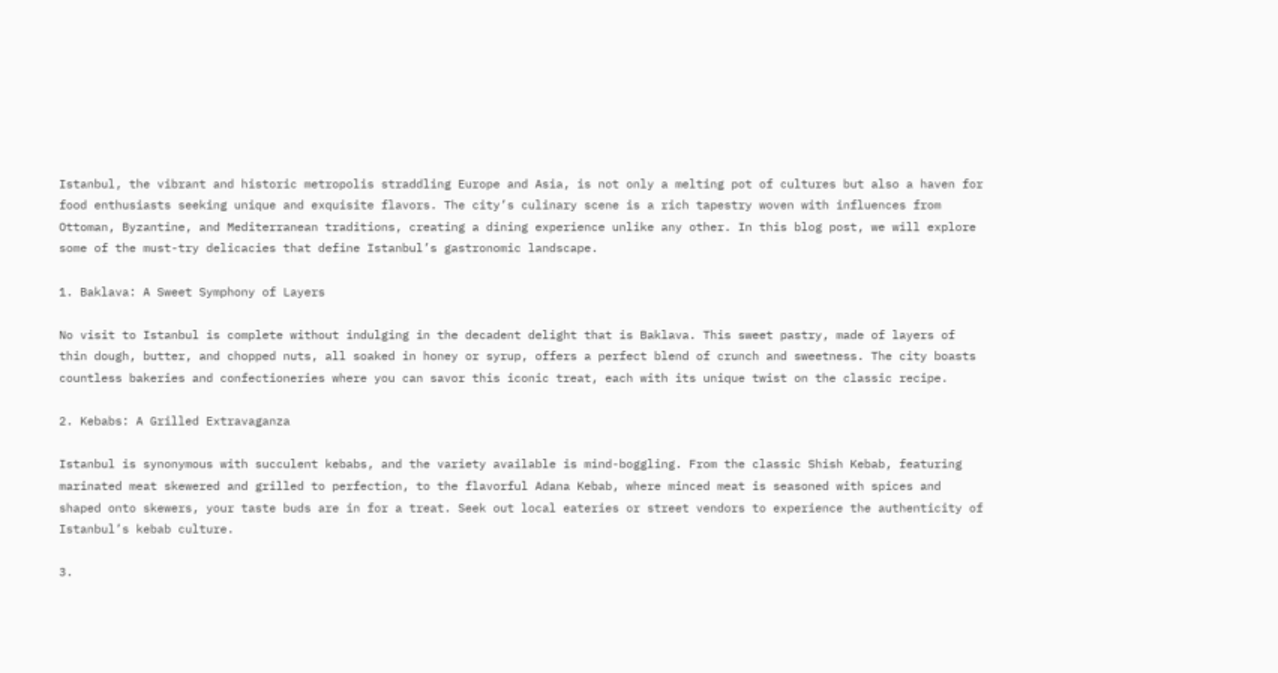Istanbul, the vibrant and historic metropolis straddling Europe and Asia, is not only a melting pot of cultures but also a haven for food enthusiasts seeking unique and exquisite flavors. The city’s culinary scene is a rich tapestry woven with influences from Ottoman, Byzantine, and Mediterranean traditions, creating a dining experience unlike any other. In this blog post, we will explore some of the must-try delicacies that define Istanbul’s gastronomic landscape.

1. Baklava: A Sweet Symphony of Layers

No visit to Istanbul is complete without indulging in the decadent delight that is Baklava. This sweet pastry, made of layers of thin dough, butter, and chopped nuts, all soaked in honey or syrup, offers a perfect blend of crunch and sweetness. The city boasts countless bakeries and confectioneries where you can savor this iconic treat, each with its unique twist on the classic recipe.

2. Kebabs: A Grilled Extravaganza

Istanbul is synonymous with succulent kebabs, and the variety available is mind-boggling. From the classic Shish Kebab, featuring marinated meat skewered and grilled to perfection, to the flavorful Adana Kebab, where minced meat is seasoned with spices and shaped onto skewers, your taste buds are in for a treat. Seek out local eateries or street vendors to experience the authenticity of Istanbul’s kebab culture.

3.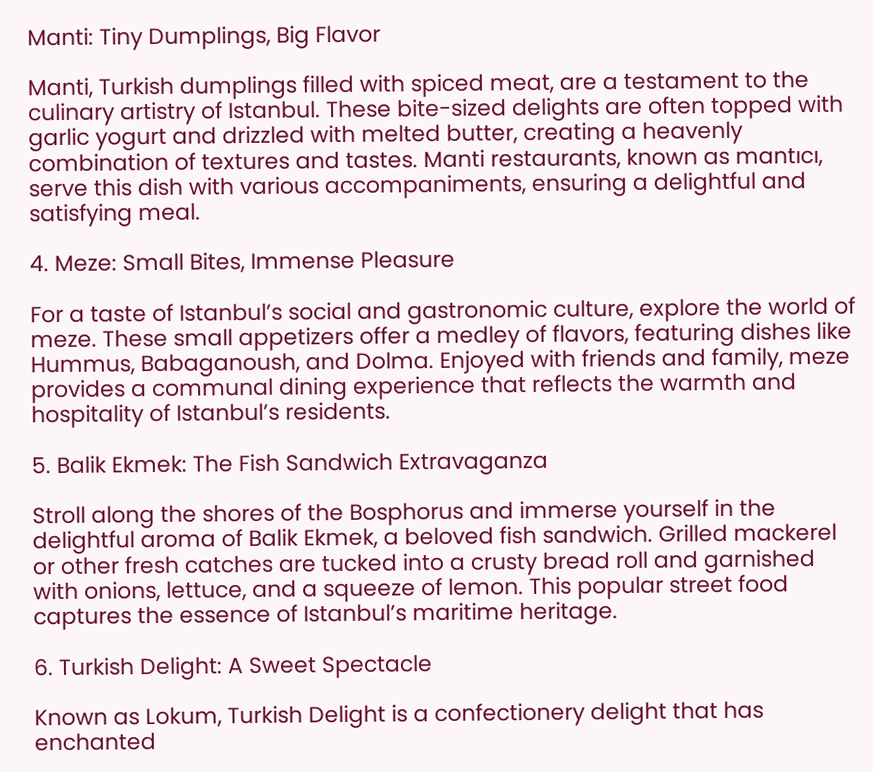Manti: Tiny Dumplings, Big Flavor

Manti, Turkish dumplings filled with spiced meat, are a testament to the culinary artistry of Istanbul. These bite-sized delights are often topped with garlic yogurt and drizzled with melted butter, creating a heavenly combination of textures and tastes. Manti restaurants, known as mantıcı, serve this dish with various accompaniments, ensuring a delightful and satisfying meal.

4. Meze: Small Bites, Immense Pleasure

For a taste of Istanbul’s social and gastronomic culture, explore the world of meze. These small appetizers offer a medley of flavors, featuring dishes like Hummus, Babaganoush, and Dolma. Enjoyed with friends and family, meze provides a communal dining experience that reflects the warmth and hospitality of Istanbul’s residents.

5. Balik Ekmek: The Fish Sandwich Extravaganza

Stroll along the shores of the Bosphorus and immerse yourself in the delightful aroma of Balik Ekmek, a beloved fish sandwich. Grilled mackerel or other fresh catches are tucked into a crusty bread roll and garnished with onions, lettuce, and a squeeze of lemon. This popular street food captures the essence of Istanbul’s maritime heritage.

6. Turkish Delight: A Sweet Spectacle

Known as Lokum, Turkish Delight is a confectionery delight that has enchanted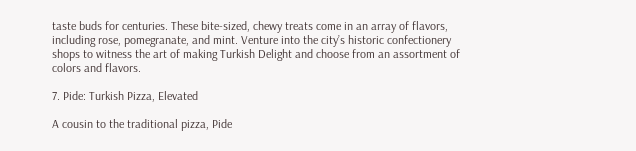taste buds for centuries. These bite-sized, chewy treats come in an array of flavors, including rose, pomegranate, and mint. Venture into the city’s historic confectionery shops to witness the art of making Turkish Delight and choose from an assortment of colors and flavors.

7. Pide: Turkish Pizza, Elevated

A cousin to the traditional pizza, Pide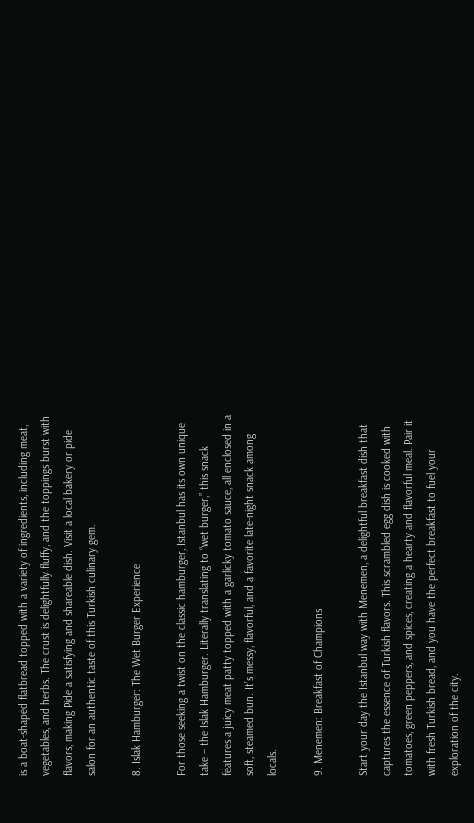is a boat-shaped flatbread topped with a variety of ingredients, including meat, vegetables, and herbs. The crust is delightfully fluffy, and the toppings burst with flavors, making Pide a satisfying and shareable dish. Visit a local bakery or pide salon for an authentic taste of this Turkish culinary gem.

8. Islak Hamburger: The Wet Burger Experience

For those seeking a twist on the classic hamburger, Istanbul has its own unique take – the Islak Hamburger. Literally translating to “wet burger,” this snack features a juicy meat patty topped with a garlicky tomato sauce, all enclosed in a soft, steamed bun. It’s messy, flavorful, and a favorite late-night snack among locals.

9. Menemen: Breakfast of Champions

Start your day the Istanbul way with Menemen, a delightful breakfast dish that captures the essence of Turkish flavors. This scrambled egg dish is cooked with tomatoes, green peppers, and spices, creating a hearty and flavorful meal. Pair it with fresh Turkish bread, and you have the perfect breakfast to fuel your exploration of the city.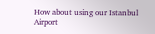How about using our Istanbul Airport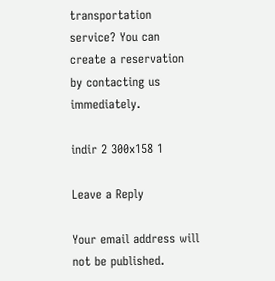transportation service? You can create a reservation by contacting us immediately.

indir 2 300x158 1

Leave a Reply

Your email address will not be published.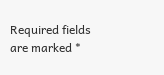Required fields are marked *